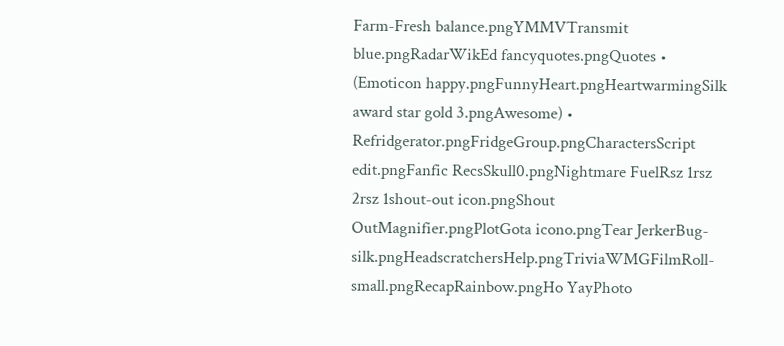Farm-Fresh balance.pngYMMVTransmit blue.pngRadarWikEd fancyquotes.pngQuotes • (Emoticon happy.pngFunnyHeart.pngHeartwarmingSilk award star gold 3.pngAwesome) • Refridgerator.pngFridgeGroup.pngCharactersScript edit.pngFanfic RecsSkull0.pngNightmare FuelRsz 1rsz 2rsz 1shout-out icon.pngShout OutMagnifier.pngPlotGota icono.pngTear JerkerBug-silk.pngHeadscratchersHelp.pngTriviaWMGFilmRoll-small.pngRecapRainbow.pngHo YayPhoto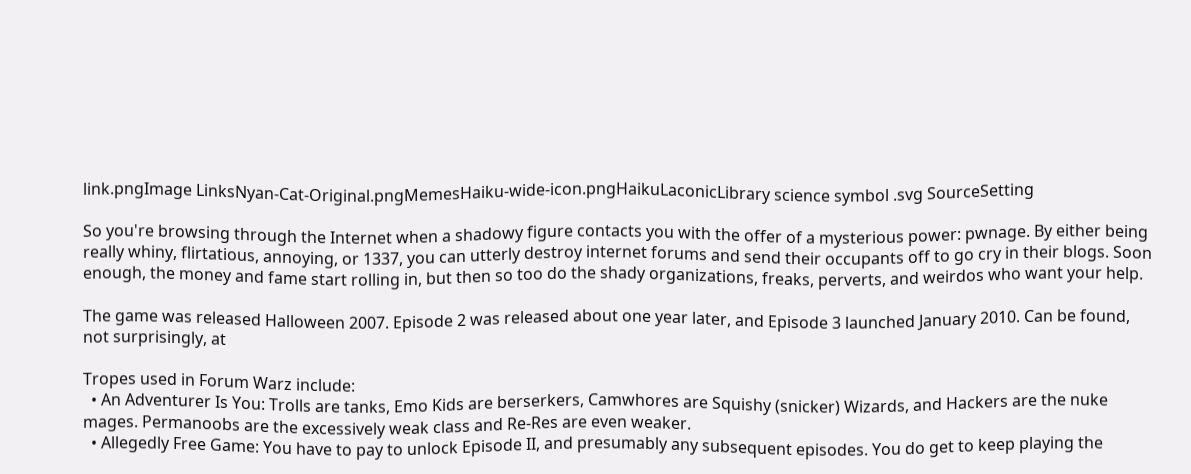link.pngImage LinksNyan-Cat-Original.pngMemesHaiku-wide-icon.pngHaikuLaconicLibrary science symbol .svg SourceSetting

So you're browsing through the Internet when a shadowy figure contacts you with the offer of a mysterious power: pwnage. By either being really whiny, flirtatious, annoying, or 1337, you can utterly destroy internet forums and send their occupants off to go cry in their blogs. Soon enough, the money and fame start rolling in, but then so too do the shady organizations, freaks, perverts, and weirdos who want your help.

The game was released Halloween 2007. Episode 2 was released about one year later, and Episode 3 launched January 2010. Can be found, not surprisingly, at

Tropes used in Forum Warz include:
  • An Adventurer Is You: Trolls are tanks, Emo Kids are berserkers, Camwhores are Squishy (snicker) Wizards, and Hackers are the nuke mages. Permanoobs are the excessively weak class and Re-Res are even weaker.
  • Allegedly Free Game: You have to pay to unlock Episode II, and presumably any subsequent episodes. You do get to keep playing the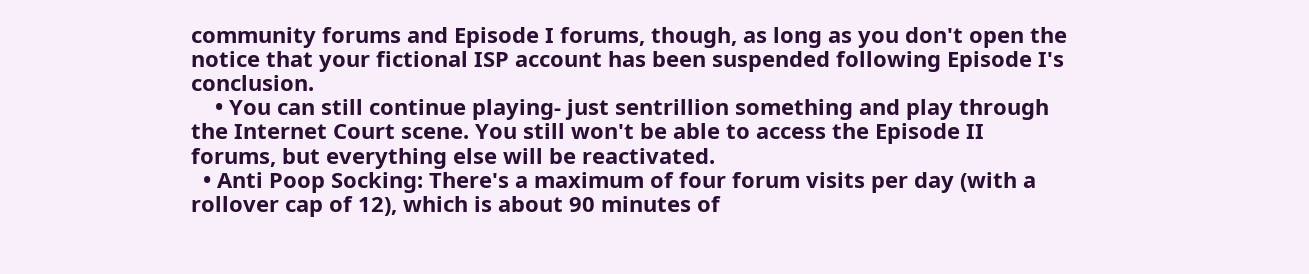community forums and Episode I forums, though, as long as you don't open the notice that your fictional ISP account has been suspended following Episode I's conclusion.
    • You can still continue playing- just sentrillion something and play through the Internet Court scene. You still won't be able to access the Episode II forums, but everything else will be reactivated.
  • Anti Poop Socking: There's a maximum of four forum visits per day (with a rollover cap of 12), which is about 90 minutes of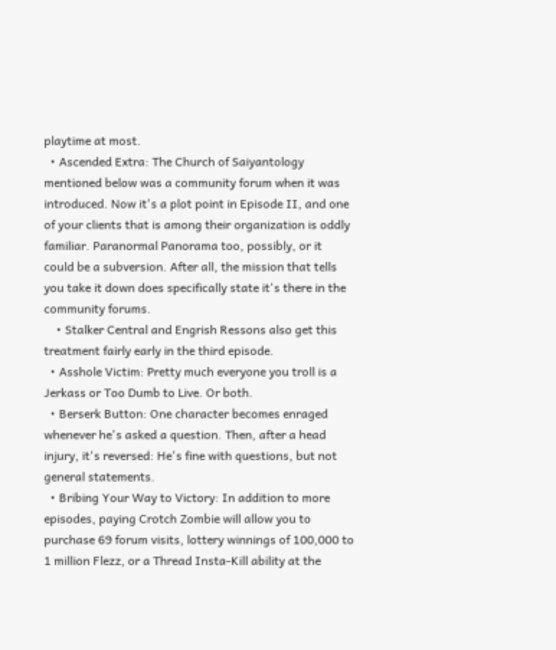playtime at most.
  • Ascended Extra: The Church of Saiyantology mentioned below was a community forum when it was introduced. Now it's a plot point in Episode II, and one of your clients that is among their organization is oddly familiar. Paranormal Panorama too, possibly, or it could be a subversion. After all, the mission that tells you take it down does specifically state it's there in the community forums.
    • Stalker Central and Engrish Ressons also get this treatment fairly early in the third episode.
  • Asshole Victim: Pretty much everyone you troll is a Jerkass or Too Dumb to Live. Or both.
  • Berserk Button: One character becomes enraged whenever he's asked a question. Then, after a head injury, it's reversed: He's fine with questions, but not general statements.
  • Bribing Your Way to Victory: In addition to more episodes, paying Crotch Zombie will allow you to purchase 69 forum visits, lottery winnings of 100,000 to 1 million Flezz, or a Thread Insta-Kill ability at the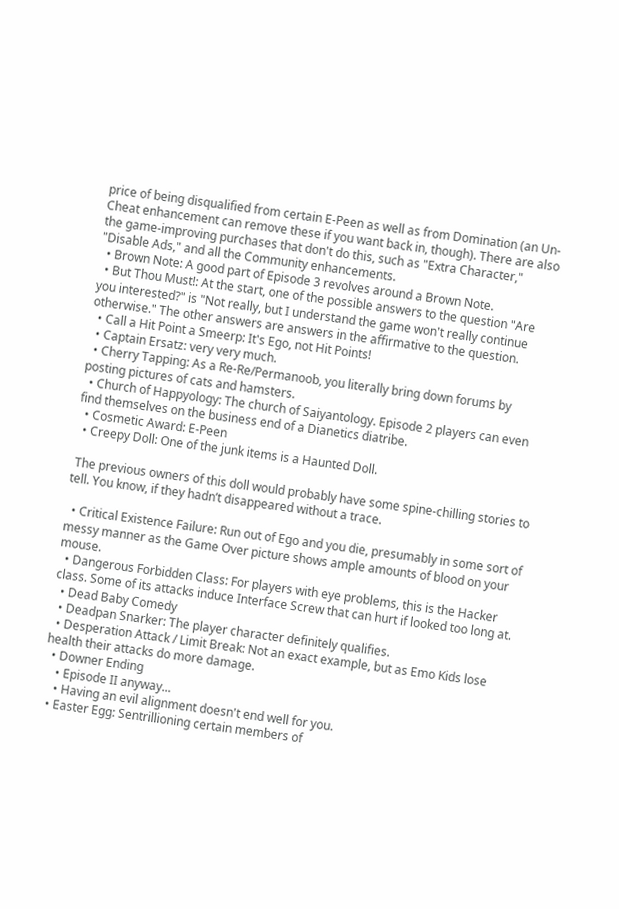price of being disqualified from certain E-Peen as well as from Domination (an Un-Cheat enhancement can remove these if you want back in, though). There are also the game-improving purchases that don't do this, such as "Extra Character," "Disable Ads," and all the Community enhancements.
  • Brown Note: A good part of Episode 3 revolves around a Brown Note.
  • But Thou Must!: At the start, one of the possible answers to the question "Are you interested?" is "Not really, but I understand the game won't really continue otherwise." The other answers are answers in the affirmative to the question.
  • Call a Hit Point a Smeerp: It's Ego, not Hit Points!
  • Captain Ersatz: very very much.
  • Cherry Tapping: As a Re-Re/Permanoob, you literally bring down forums by posting pictures of cats and hamsters.
  • Church of Happyology: The church of Saiyantology. Episode 2 players can even find themselves on the business end of a Dianetics diatribe.
  • Cosmetic Award: E-Peen
  • Creepy Doll: One of the junk items is a Haunted Doll.

 The previous owners of this doll would probably have some spine-chilling stories to tell. You know, if they hadn’t disappeared without a trace.

  • Critical Existence Failure: Run out of Ego and you die, presumably in some sort of messy manner as the Game Over picture shows ample amounts of blood on your mouse.
  • Dangerous Forbidden Class: For players with eye problems, this is the Hacker class. Some of its attacks induce Interface Screw that can hurt if looked too long at.
  • Dead Baby Comedy
  • Deadpan Snarker: The player character definitely qualifies.
  • Desperation Attack / Limit Break: Not an exact example, but as Emo Kids lose health their attacks do more damage.
  • Downer Ending
    • Episode II anyway...
    • Having an evil alignment doesn't end well for you.
  • Easter Egg: Sentrillioning certain members of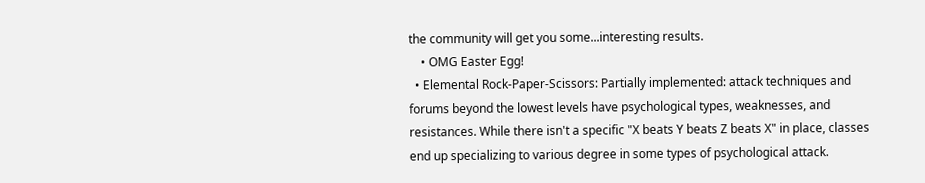the community will get you some...interesting results.
    • OMG Easter Egg!
  • Elemental Rock-Paper-Scissors: Partially implemented: attack techniques and forums beyond the lowest levels have psychological types, weaknesses, and resistances. While there isn't a specific "X beats Y beats Z beats X" in place, classes end up specializing to various degree in some types of psychological attack.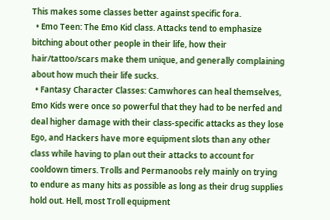This makes some classes better against specific fora.
  • Emo Teen: The Emo Kid class. Attacks tend to emphasize bitching about other people in their life, how their hair/tattoo/scars make them unique, and generally complaining about how much their life sucks.
  • Fantasy Character Classes: Camwhores can heal themselves, Emo Kids were once so powerful that they had to be nerfed and deal higher damage with their class-specific attacks as they lose Ego, and Hackers have more equipment slots than any other class while having to plan out their attacks to account for cooldown timers. Trolls and Permanoobs rely mainly on trying to endure as many hits as possible as long as their drug supplies hold out. Hell, most Troll equipment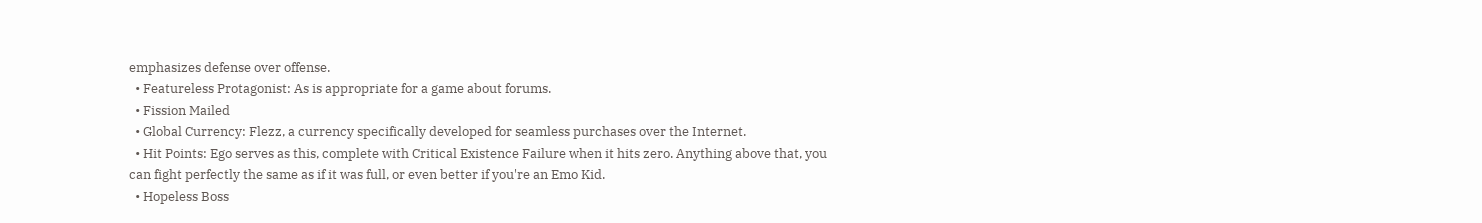emphasizes defense over offense.
  • Featureless Protagonist: As is appropriate for a game about forums.
  • Fission Mailed
  • Global Currency: Flezz, a currency specifically developed for seamless purchases over the Internet.
  • Hit Points: Ego serves as this, complete with Critical Existence Failure when it hits zero. Anything above that, you can fight perfectly the same as if it was full, or even better if you're an Emo Kid.
  • Hopeless Boss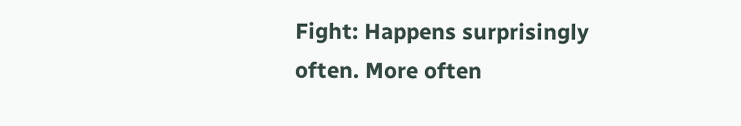Fight: Happens surprisingly often. More often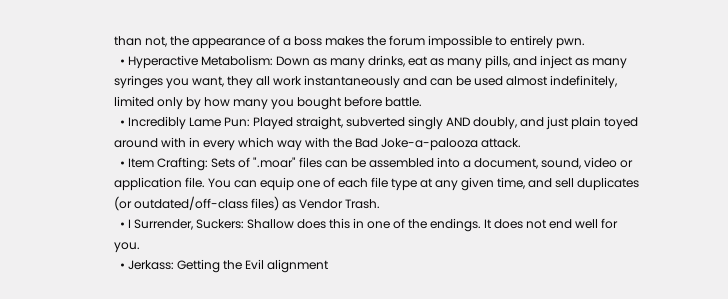than not, the appearance of a boss makes the forum impossible to entirely pwn.
  • Hyperactive Metabolism: Down as many drinks, eat as many pills, and inject as many syringes you want, they all work instantaneously and can be used almost indefinitely, limited only by how many you bought before battle.
  • Incredibly Lame Pun: Played straight, subverted singly AND doubly, and just plain toyed around with in every which way with the Bad Joke-a-palooza attack.
  • Item Crafting: Sets of ".moar" files can be assembled into a document, sound, video or application file. You can equip one of each file type at any given time, and sell duplicates (or outdated/off-class files) as Vendor Trash.
  • I Surrender, Suckers: Shallow does this in one of the endings. It does not end well for you.
  • Jerkass: Getting the Evil alignment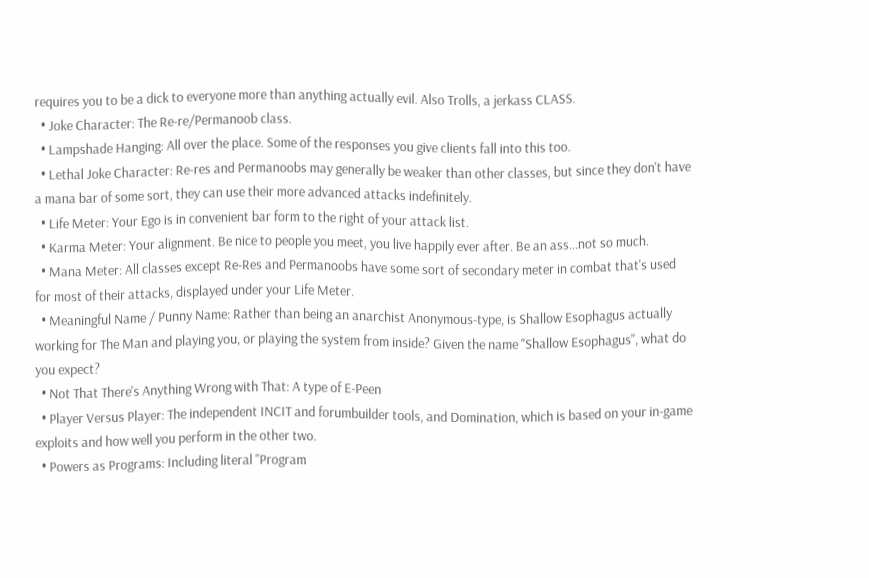requires you to be a dick to everyone more than anything actually evil. Also Trolls, a jerkass CLASS.
  • Joke Character: The Re-re/Permanoob class.
  • Lampshade Hanging: All over the place. Some of the responses you give clients fall into this too.
  • Lethal Joke Character: Re-res and Permanoobs may generally be weaker than other classes, but since they don't have a mana bar of some sort, they can use their more advanced attacks indefinitely.
  • Life Meter: Your Ego is in convenient bar form to the right of your attack list.
  • Karma Meter: Your alignment. Be nice to people you meet, you live happily ever after. Be an ass...not so much.
  • Mana Meter: All classes except Re-Res and Permanoobs have some sort of secondary meter in combat that's used for most of their attacks, displayed under your Life Meter.
  • Meaningful Name / Punny Name: Rather than being an anarchist Anonymous-type, is Shallow Esophagus actually working for The Man and playing you, or playing the system from inside? Given the name "Shallow Esophagus", what do you expect?
  • Not That There's Anything Wrong with That: A type of E-Peen
  • Player Versus Player: The independent INCIT and forumbuilder tools, and Domination, which is based on your in-game exploits and how well you perform in the other two.
  • Powers as Programs: Including literal "Program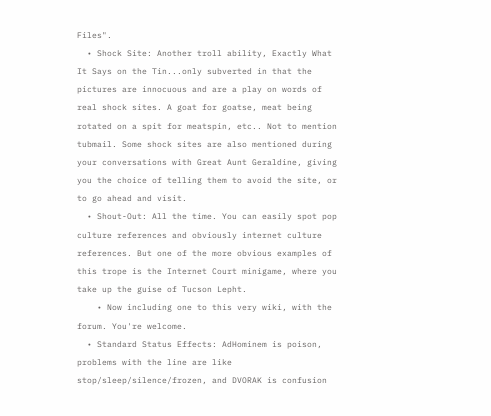Files".
  • Shock Site: Another troll ability, Exactly What It Says on the Tin...only subverted in that the pictures are innocuous and are a play on words of real shock sites. A goat for goatse, meat being rotated on a spit for meatspin, etc.. Not to mention tubmail. Some shock sites are also mentioned during your conversations with Great Aunt Geraldine, giving you the choice of telling them to avoid the site, or to go ahead and visit.
  • Shout-Out: All the time. You can easily spot pop culture references and obviously internet culture references. But one of the more obvious examples of this trope is the Internet Court minigame, where you take up the guise of Tucson Lepht.
    • Now including one to this very wiki, with the forum. You're welcome.
  • Standard Status Effects: AdHominem is poison, problems with the line are like stop/sleep/silence/frozen, and DVORAK is confusion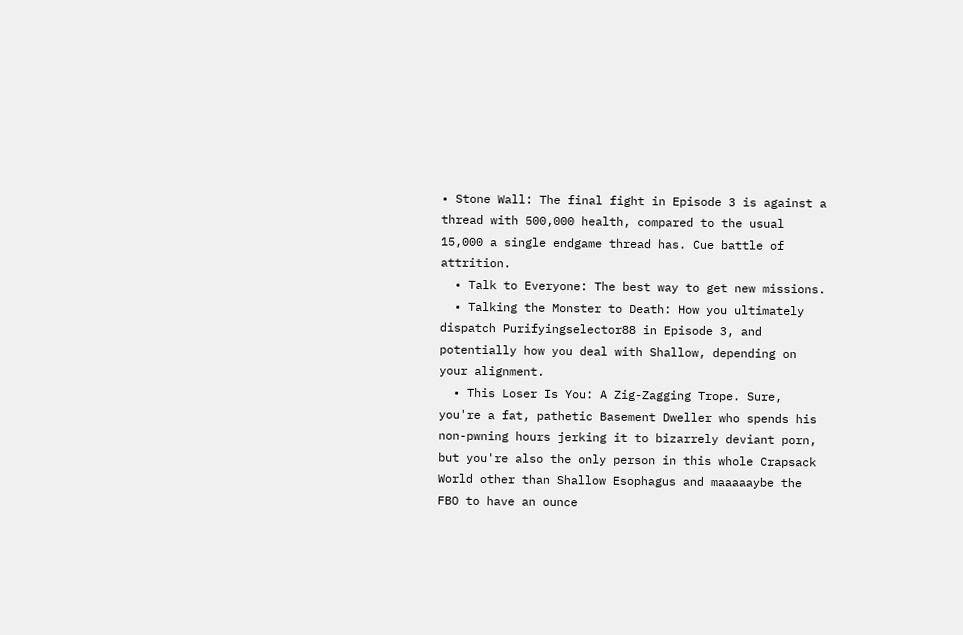• Stone Wall: The final fight in Episode 3 is against a thread with 500,000 health, compared to the usual 15,000 a single endgame thread has. Cue battle of attrition.
  • Talk to Everyone: The best way to get new missions.
  • Talking the Monster to Death: How you ultimately dispatch Purifyingselector88 in Episode 3, and potentially how you deal with Shallow, depending on your alignment.
  • This Loser Is You: A Zig-Zagging Trope. Sure, you're a fat, pathetic Basement Dweller who spends his non-pwning hours jerking it to bizarrely deviant porn, but you're also the only person in this whole Crapsack World other than Shallow Esophagus and maaaaaybe the FBO to have an ounce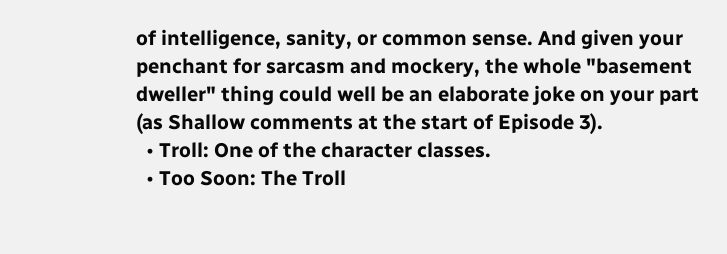of intelligence, sanity, or common sense. And given your penchant for sarcasm and mockery, the whole "basement dweller" thing could well be an elaborate joke on your part (as Shallow comments at the start of Episode 3).
  • Troll: One of the character classes.
  • Too Soon: The Troll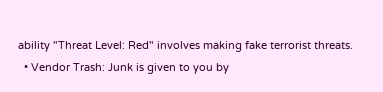ability "Threat Level: Red" involves making fake terrorist threats.
  • Vendor Trash: Junk is given to you by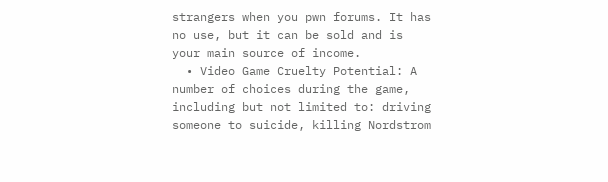strangers when you pwn forums. It has no use, but it can be sold and is your main source of income.
  • Video Game Cruelty Potential: A number of choices during the game, including but not limited to: driving someone to suicide, killing Nordstrom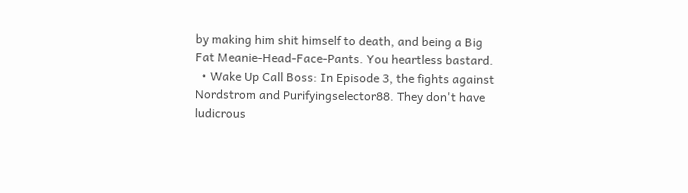by making him shit himself to death, and being a Big Fat Meanie-Head-Face-Pants. You heartless bastard.
  • Wake Up Call Boss: In Episode 3, the fights against Nordstrom and Purifyingselector88. They don't have ludicrous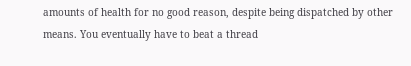amounts of health for no good reason, despite being dispatched by other means. You eventually have to beat a thread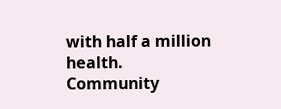with half a million health.
Community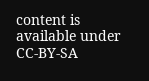content is available under CC-BY-SA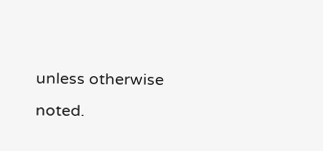unless otherwise noted.